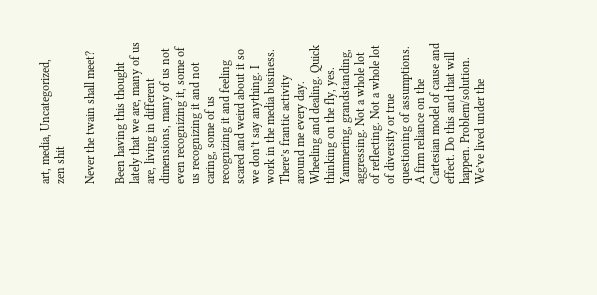art, media, Uncategorized, zen shit

Never the twain shall meet?

Been having this thought lately that we are, many of us are, living in different dimensions, many of us not even recognizing it, some of us recognizing it and not caring, some of us recognizing it and feeling scared and weird about it so we don’t say anything. I work in the media business. There’s frantic activity around me every day. Wheeling and dealing. Quick thinking on the fly, yes. Yammering, grandstanding, aggressing. Not a whole lot of reflecting. Not a whole lot of diversity or true questioning of assumptions. A firm reliance on the Cartesian model of cause and effect. Do this and that will happen. Problem/solution. We’ve lived under the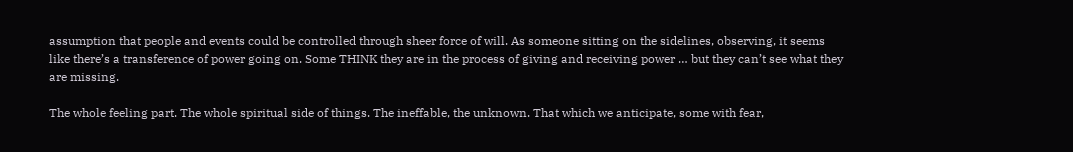assumption that people and events could be controlled through sheer force of will. As someone sitting on the sidelines, observing, it seems like there’s a transference of power going on. Some THINK they are in the process of giving and receiving power … but they can’t see what they are missing.

The whole feeling part. The whole spiritual side of things. The ineffable, the unknown. That which we anticipate, some with fear,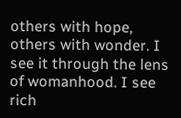others with hope, others with wonder. I see it through the lens of womanhood. I see rich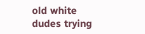old white dudes trying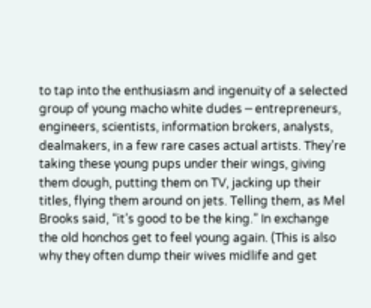to tap into the enthusiasm and ingenuity of a selected group of young macho white dudes ─ entrepreneurs, engineers, scientists, information brokers, analysts, dealmakers, in a few rare cases actual artists. They’re taking these young pups under their wings, giving them dough, putting them on TV, jacking up their titles, flying them around on jets. Telling them, as Mel Brooks said, “it’s good to be the king.” In exchange the old honchos get to feel young again. (This is also why they often dump their wives midlife and get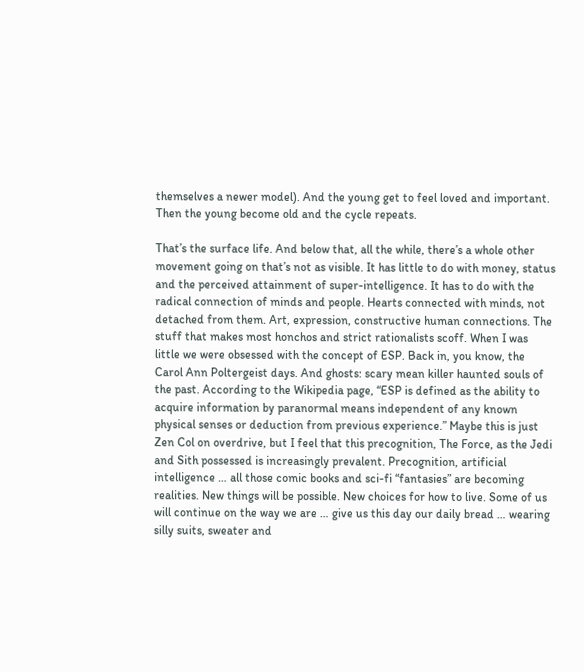themselves a newer model). And the young get to feel loved and important. Then the young become old and the cycle repeats.

That’s the surface life. And below that, all the while, there’s a whole other movement going on that’s not as visible. It has little to do with money, status and the perceived attainment of super-intelligence. It has to do with the radical connection of minds and people. Hearts connected with minds, not detached from them. Art, expression, constructive human connections. The stuff that makes most honchos and strict rationalists scoff. When I was little we were obsessed with the concept of ESP. Back in, you know, the Carol Ann Poltergeist days. And ghosts: scary mean killer haunted souls of the past. According to the Wikipedia page, “ESP is defined as the ability to acquire information by paranormal means independent of any known physical senses or deduction from previous experience.” Maybe this is just Zen Col on overdrive, but I feel that this precognition, The Force, as the Jedi and Sith possessed is increasingly prevalent. Precognition, artificial intelligence … all those comic books and sci-fi “fantasies” are becoming realities. New things will be possible. New choices for how to live. Some of us will continue on the way we are … give us this day our daily bread … wearing silly suits, sweater and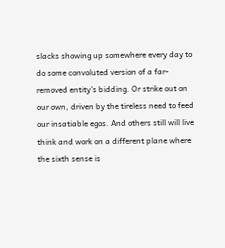slacks showing up somewhere every day to do some convoluted version of a far-removed entity’s bidding. Or strike out on our own, driven by the tireless need to feed our insatiable egos. And others still will live think and work on a different plane where the sixth sense is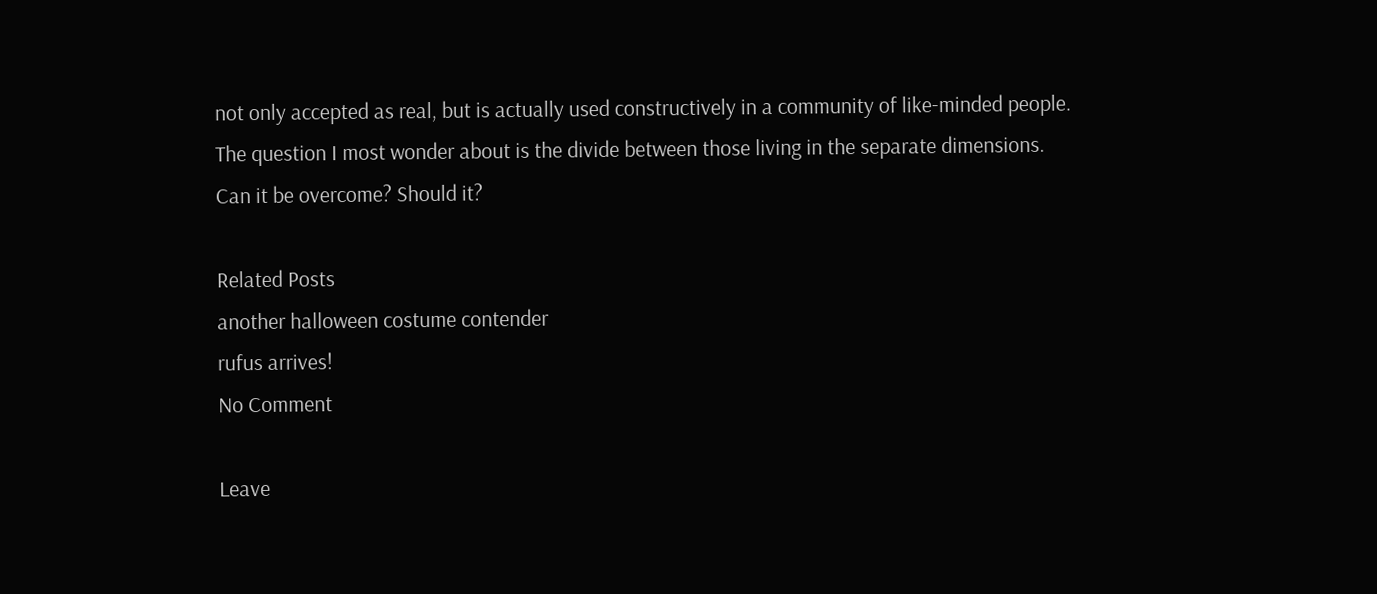not only accepted as real, but is actually used constructively in a community of like-minded people. The question I most wonder about is the divide between those living in the separate dimensions. Can it be overcome? Should it?

Related Posts
another halloween costume contender
rufus arrives!
No Comment

Leave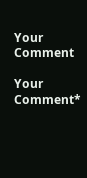Your Comment

Your Comment*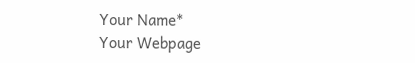Your Name*
Your Webpage